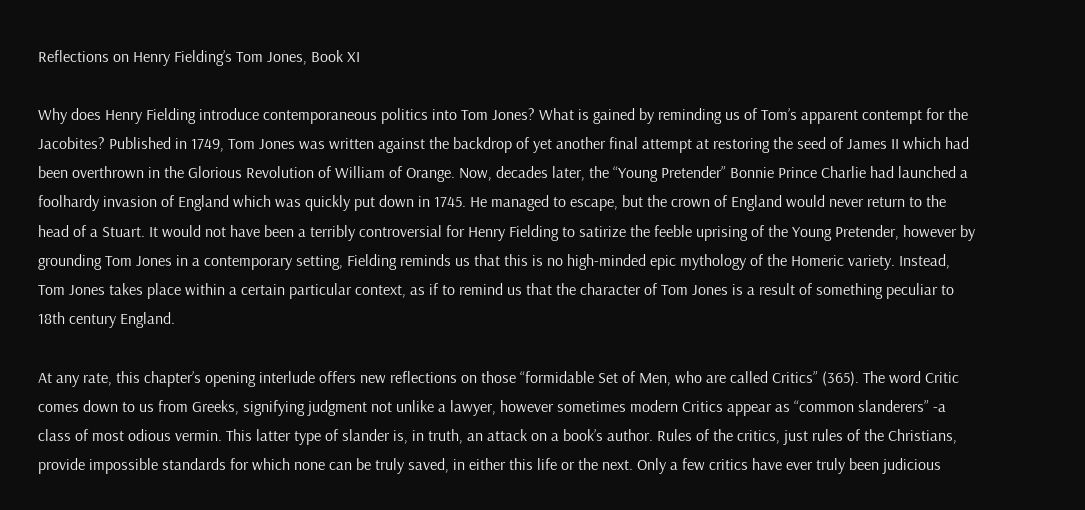Reflections on Henry Fielding’s Tom Jones, Book XI

Why does Henry Fielding introduce contemporaneous politics into Tom Jones? What is gained by reminding us of Tom’s apparent contempt for the Jacobites? Published in 1749, Tom Jones was written against the backdrop of yet another final attempt at restoring the seed of James II which had been overthrown in the Glorious Revolution of William of Orange. Now, decades later, the “Young Pretender” Bonnie Prince Charlie had launched a foolhardy invasion of England which was quickly put down in 1745. He managed to escape, but the crown of England would never return to the head of a Stuart. It would not have been a terribly controversial for Henry Fielding to satirize the feeble uprising of the Young Pretender, however by grounding Tom Jones in a contemporary setting, Fielding reminds us that this is no high-minded epic mythology of the Homeric variety. Instead, Tom Jones takes place within a certain particular context, as if to remind us that the character of Tom Jones is a result of something peculiar to 18th century England.

At any rate, this chapter’s opening interlude offers new reflections on those “formidable Set of Men, who are called Critics” (365). The word Critic comes down to us from Greeks, signifying judgment not unlike a lawyer, however sometimes modern Critics appear as “common slanderers” -a class of most odious vermin. This latter type of slander is, in truth, an attack on a book’s author. Rules of the critics, just rules of the Christians, provide impossible standards for which none can be truly saved, in either this life or the next. Only a few critics have ever truly been judicious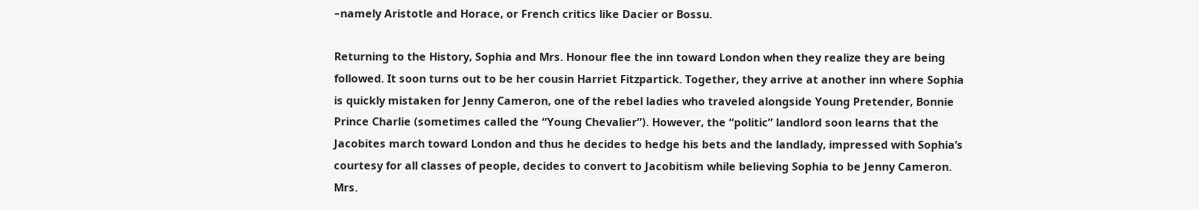–namely Aristotle and Horace, or French critics like Dacier or Bossu.

Returning to the History, Sophia and Mrs. Honour flee the inn toward London when they realize they are being followed. It soon turns out to be her cousin Harriet Fitzpartick. Together, they arrive at another inn where Sophia is quickly mistaken for Jenny Cameron, one of the rebel ladies who traveled alongside Young Pretender, Bonnie Prince Charlie (sometimes called the “Young Chevalier”). However, the “politic” landlord soon learns that the Jacobites march toward London and thus he decides to hedge his bets and the landlady, impressed with Sophia’s courtesy for all classes of people, decides to convert to Jacobitism while believing Sophia to be Jenny Cameron. Mrs.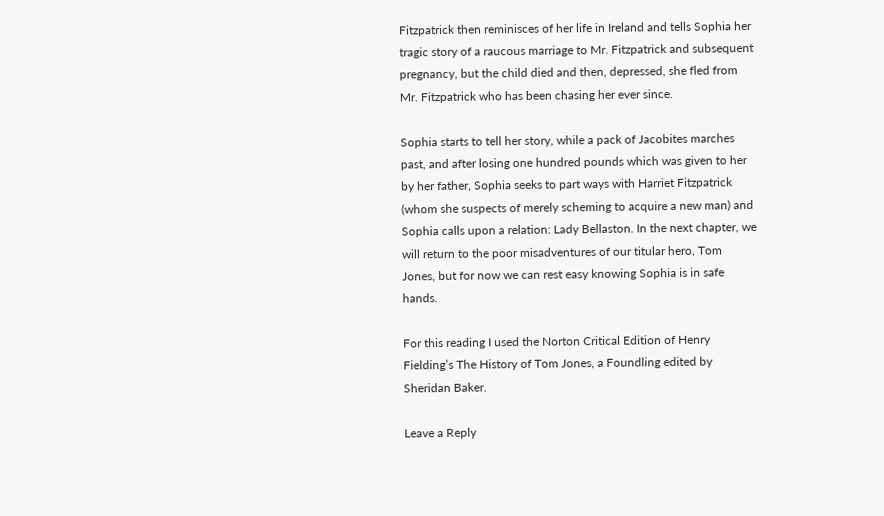Fitzpatrick then reminisces of her life in Ireland and tells Sophia her tragic story of a raucous marriage to Mr. Fitzpatrick and subsequent pregnancy, but the child died and then, depressed, she fled from Mr. Fitzpatrick who has been chasing her ever since.

Sophia starts to tell her story, while a pack of Jacobites marches past, and after losing one hundred pounds which was given to her by her father, Sophia seeks to part ways with Harriet Fitzpatrick (whom she suspects of merely scheming to acquire a new man) and Sophia calls upon a relation: Lady Bellaston. In the next chapter, we will return to the poor misadventures of our titular hero, Tom Jones, but for now we can rest easy knowing Sophia is in safe hands.

For this reading I used the Norton Critical Edition of Henry Fielding’s The History of Tom Jones, a Foundling edited by Sheridan Baker.

Leave a Reply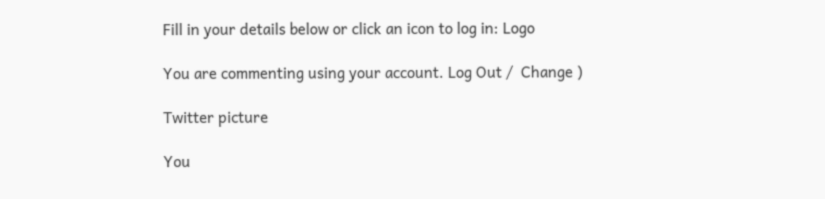Fill in your details below or click an icon to log in: Logo

You are commenting using your account. Log Out /  Change )

Twitter picture

You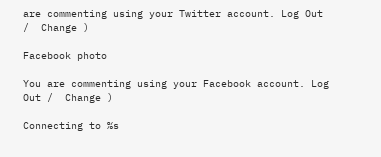are commenting using your Twitter account. Log Out /  Change )

Facebook photo

You are commenting using your Facebook account. Log Out /  Change )

Connecting to %s